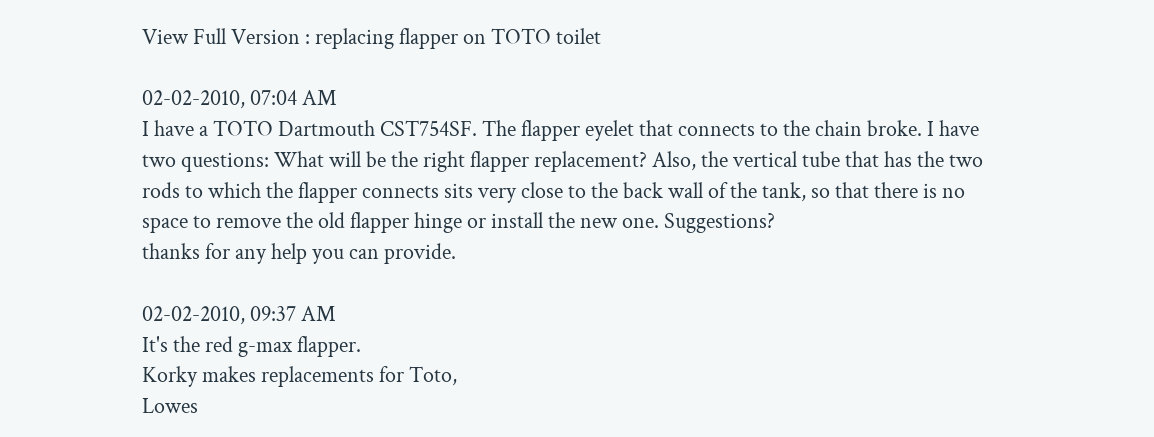View Full Version : replacing flapper on TOTO toilet

02-02-2010, 07:04 AM
I have a TOTO Dartmouth CST754SF. The flapper eyelet that connects to the chain broke. I have two questions: What will be the right flapper replacement? Also, the vertical tube that has the two rods to which the flapper connects sits very close to the back wall of the tank, so that there is no space to remove the old flapper hinge or install the new one. Suggestions?
thanks for any help you can provide.

02-02-2010, 09:37 AM
It's the red g-max flapper.
Korky makes replacements for Toto,
Lowes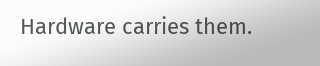Hardware carries them.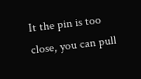It the pin is too close, you can pull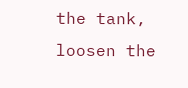the tank, loosen the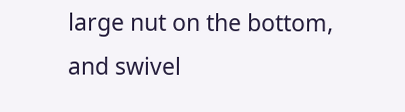large nut on the bottom, and swivel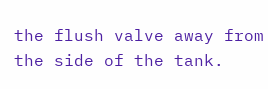the flush valve away from the side of the tank.